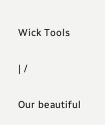Wick Tools

| /

Our beautiful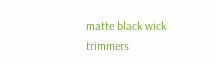matte black wick trimmers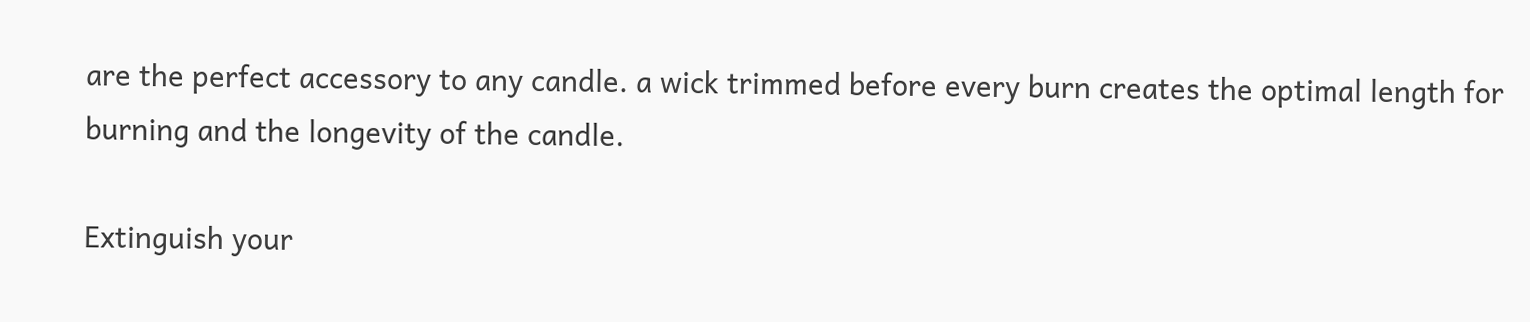are the perfect accessory to any candle. a wick trimmed before every burn creates the optimal length for burning and the longevity of the candle.

Extinguish your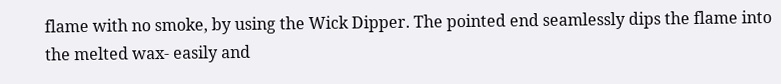flame with no smoke, by using the Wick Dipper. The pointed end seamlessly dips the flame into the melted wax- easily and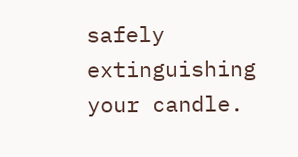safely extinguishing your candle.